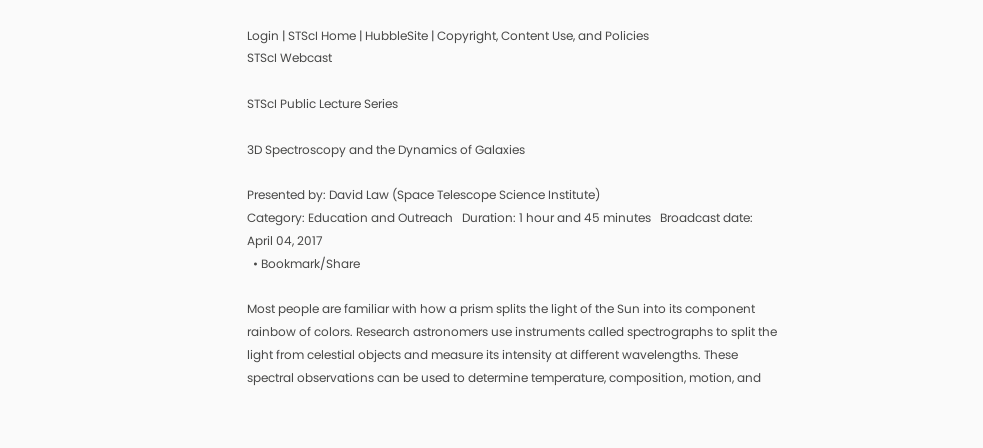Login | STScI Home | HubbleSite | Copyright, Content Use, and Policies
STScI Webcast

STScI Public Lecture Series

3D Spectroscopy and the Dynamics of Galaxies

Presented by: David Law (Space Telescope Science Institute)
Category: Education and Outreach   Duration: 1 hour and 45 minutes   Broadcast date: April 04, 2017
  • Bookmark/Share

Most people are familiar with how a prism splits the light of the Sun into its component rainbow of colors. Research astronomers use instruments called spectrographs to split the light from celestial objects and measure its intensity at different wavelengths. These spectral observations can be used to determine temperature, composition, motion, and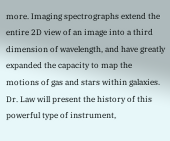more. Imaging spectrographs extend the entire 2D view of an image into a third dimension of wavelength, and have greatly expanded the capacity to map the motions of gas and stars within galaxies. Dr. Law will present the history of this powerful type of instrument,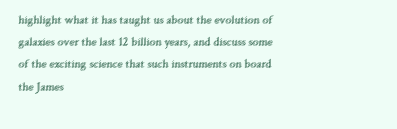highlight what it has taught us about the evolution of galaxies over the last 12 billion years, and discuss some of the exciting science that such instruments on board the James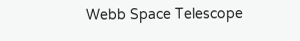Webb Space Telescope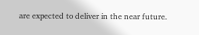are expected to deliver in the near future.